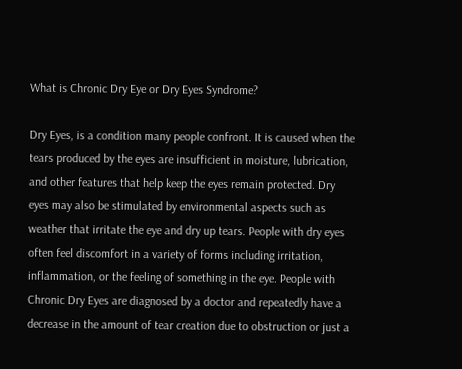What is Chronic Dry Eye or Dry Eyes Syndrome?

Dry Eyes, is a condition many people confront. It is caused when the tears produced by the eyes are insufficient in moisture, lubrication, and other features that help keep the eyes remain protected. Dry eyes may also be stimulated by environmental aspects such as weather that irritate the eye and dry up tears. People with dry eyes often feel discomfort in a variety of forms including irritation, inflammation, or the feeling of something in the eye. People with Chronic Dry Eyes are diagnosed by a doctor and repeatedly have a decrease in the amount of tear creation due to obstruction or just a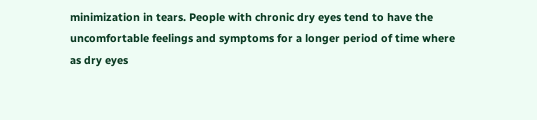minimization in tears. People with chronic dry eyes tend to have the uncomfortable feelings and symptoms for a longer period of time where as dry eyes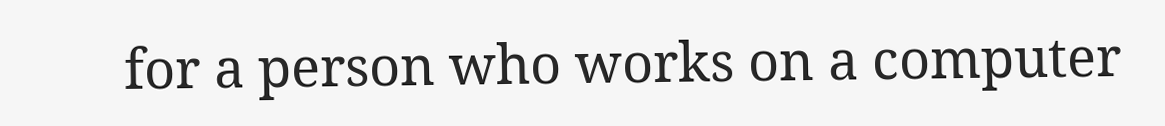for a person who works on a computer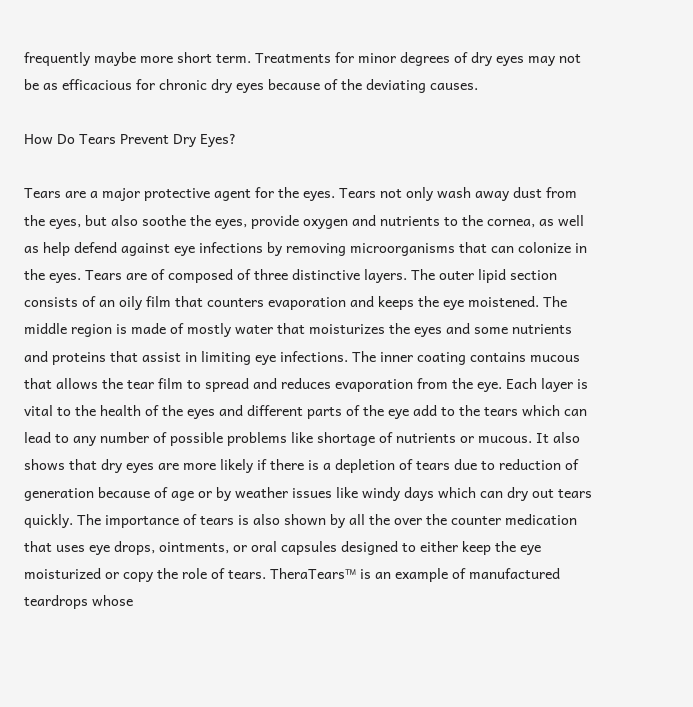frequently maybe more short term. Treatments for minor degrees of dry eyes may not be as efficacious for chronic dry eyes because of the deviating causes.

How Do Tears Prevent Dry Eyes?

Tears are a major protective agent for the eyes. Tears not only wash away dust from the eyes, but also soothe the eyes, provide oxygen and nutrients to the cornea, as well as help defend against eye infections by removing microorganisms that can colonize in the eyes. Tears are of composed of three distinctive layers. The outer lipid section consists of an oily film that counters evaporation and keeps the eye moistened. The middle region is made of mostly water that moisturizes the eyes and some nutrients and proteins that assist in limiting eye infections. The inner coating contains mucous that allows the tear film to spread and reduces evaporation from the eye. Each layer is vital to the health of the eyes and different parts of the eye add to the tears which can lead to any number of possible problems like shortage of nutrients or mucous. It also shows that dry eyes are more likely if there is a depletion of tears due to reduction of generation because of age or by weather issues like windy days which can dry out tears quickly. The importance of tears is also shown by all the over the counter medication that uses eye drops, ointments, or oral capsules designed to either keep the eye moisturized or copy the role of tears. TheraTears™ is an example of manufactured teardrops whose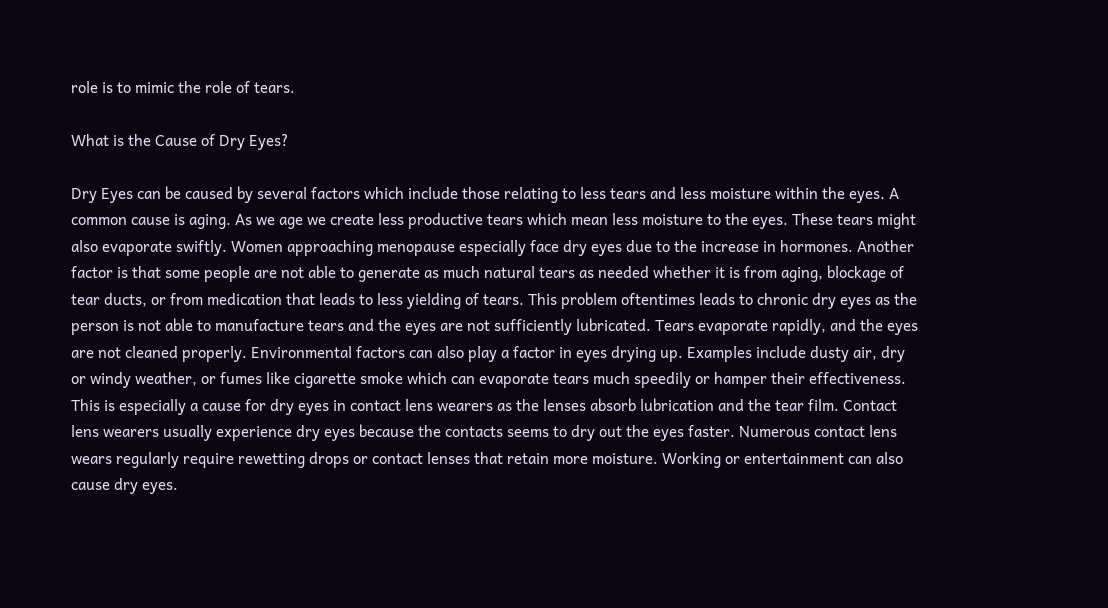role is to mimic the role of tears.

What is the Cause of Dry Eyes?

Dry Eyes can be caused by several factors which include those relating to less tears and less moisture within the eyes. A common cause is aging. As we age we create less productive tears which mean less moisture to the eyes. These tears might also evaporate swiftly. Women approaching menopause especially face dry eyes due to the increase in hormones. Another factor is that some people are not able to generate as much natural tears as needed whether it is from aging, blockage of tear ducts, or from medication that leads to less yielding of tears. This problem oftentimes leads to chronic dry eyes as the person is not able to manufacture tears and the eyes are not sufficiently lubricated. Tears evaporate rapidly, and the eyes are not cleaned properly. Environmental factors can also play a factor in eyes drying up. Examples include dusty air, dry or windy weather, or fumes like cigarette smoke which can evaporate tears much speedily or hamper their effectiveness. This is especially a cause for dry eyes in contact lens wearers as the lenses absorb lubrication and the tear film. Contact lens wearers usually experience dry eyes because the contacts seems to dry out the eyes faster. Numerous contact lens wears regularly require rewetting drops or contact lenses that retain more moisture. Working or entertainment can also cause dry eyes.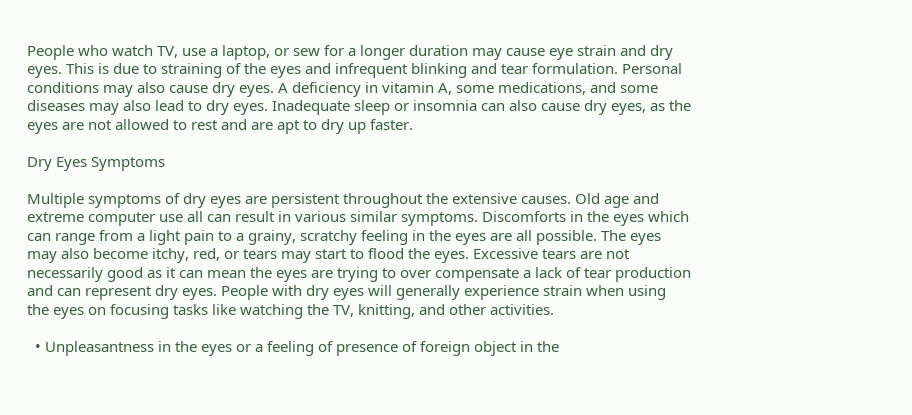People who watch TV, use a laptop, or sew for a longer duration may cause eye strain and dry eyes. This is due to straining of the eyes and infrequent blinking and tear formulation. Personal conditions may also cause dry eyes. A deficiency in vitamin A, some medications, and some diseases may also lead to dry eyes. Inadequate sleep or insomnia can also cause dry eyes, as the eyes are not allowed to rest and are apt to dry up faster.

Dry Eyes Symptoms

Multiple symptoms of dry eyes are persistent throughout the extensive causes. Old age and extreme computer use all can result in various similar symptoms. Discomforts in the eyes which can range from a light pain to a grainy, scratchy feeling in the eyes are all possible. The eyes may also become itchy, red, or tears may start to flood the eyes. Excessive tears are not necessarily good as it can mean the eyes are trying to over compensate a lack of tear production and can represent dry eyes. People with dry eyes will generally experience strain when using the eyes on focusing tasks like watching the TV, knitting, and other activities.

  • Unpleasantness in the eyes or a feeling of presence of foreign object in the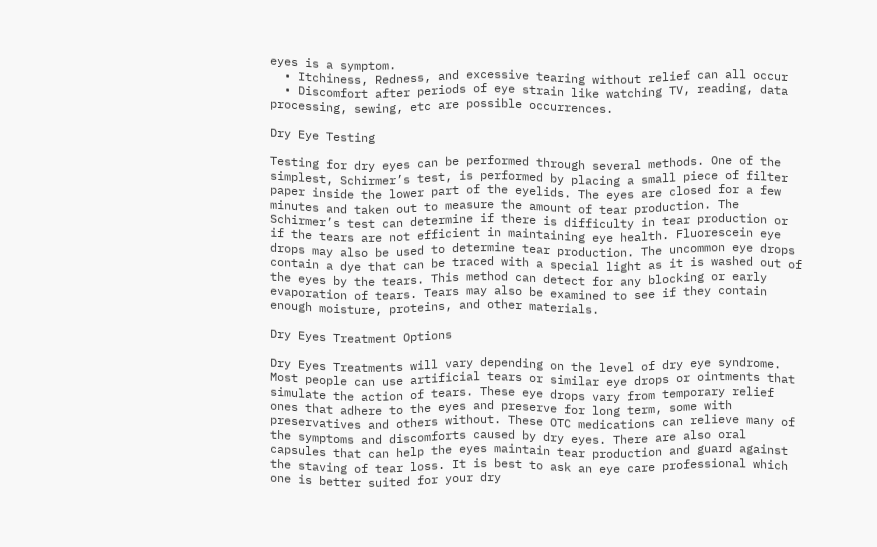eyes is a symptom.
  • Itchiness, Redness, and excessive tearing without relief can all occur
  • Discomfort after periods of eye strain like watching TV, reading, data processing, sewing, etc are possible occurrences.

Dry Eye Testing

Testing for dry eyes can be performed through several methods. One of the simplest, Schirmer’s test, is performed by placing a small piece of filter paper inside the lower part of the eyelids. The eyes are closed for a few minutes and taken out to measure the amount of tear production. The Schirmer’s test can determine if there is difficulty in tear production or if the tears are not efficient in maintaining eye health. Fluorescein eye drops may also be used to determine tear production. The uncommon eye drops contain a dye that can be traced with a special light as it is washed out of the eyes by the tears. This method can detect for any blocking or early evaporation of tears. Tears may also be examined to see if they contain enough moisture, proteins, and other materials.

Dry Eyes Treatment Options

Dry Eyes Treatments will vary depending on the level of dry eye syndrome. Most people can use artificial tears or similar eye drops or ointments that simulate the action of tears. These eye drops vary from temporary relief ones that adhere to the eyes and preserve for long term, some with preservatives and others without. These OTC medications can relieve many of the symptoms and discomforts caused by dry eyes. There are also oral capsules that can help the eyes maintain tear production and guard against the staving of tear loss. It is best to ask an eye care professional which one is better suited for your dry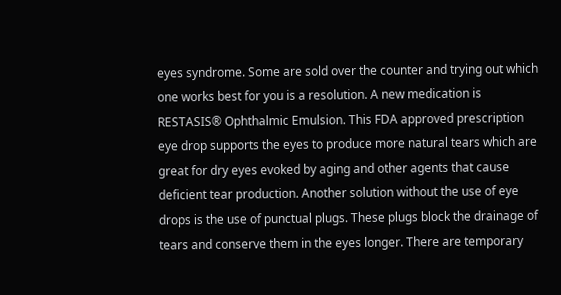eyes syndrome. Some are sold over the counter and trying out which one works best for you is a resolution. A new medication is RESTASIS® Ophthalmic Emulsion. This FDA approved prescription eye drop supports the eyes to produce more natural tears which are great for dry eyes evoked by aging and other agents that cause deficient tear production. Another solution without the use of eye drops is the use of punctual plugs. These plugs block the drainage of tears and conserve them in the eyes longer. There are temporary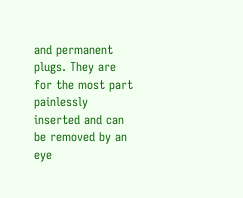and permanent plugs. They are for the most part painlessly inserted and can be removed by an eye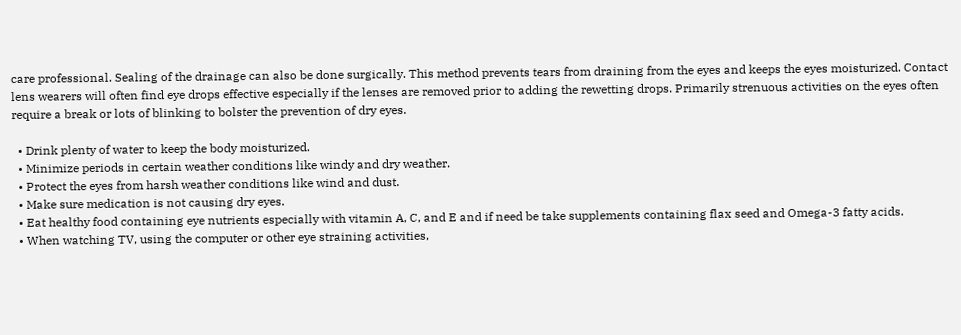care professional. Sealing of the drainage can also be done surgically. This method prevents tears from draining from the eyes and keeps the eyes moisturized. Contact lens wearers will often find eye drops effective especially if the lenses are removed prior to adding the rewetting drops. Primarily strenuous activities on the eyes often require a break or lots of blinking to bolster the prevention of dry eyes.

  • Drink plenty of water to keep the body moisturized.
  • Minimize periods in certain weather conditions like windy and dry weather.
  • Protect the eyes from harsh weather conditions like wind and dust.
  • Make sure medication is not causing dry eyes.
  • Eat healthy food containing eye nutrients especially with vitamin A, C, and E and if need be take supplements containing flax seed and Omega-3 fatty acids.
  • When watching TV, using the computer or other eye straining activities,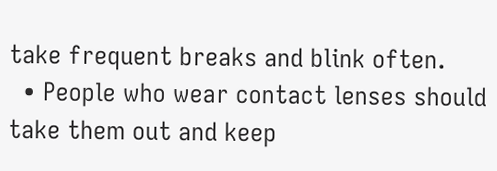take frequent breaks and blink often.
  • People who wear contact lenses should take them out and keep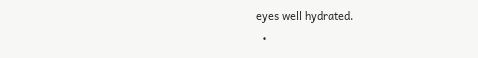eyes well hydrated.
  •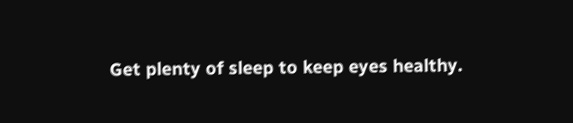Get plenty of sleep to keep eyes healthy.